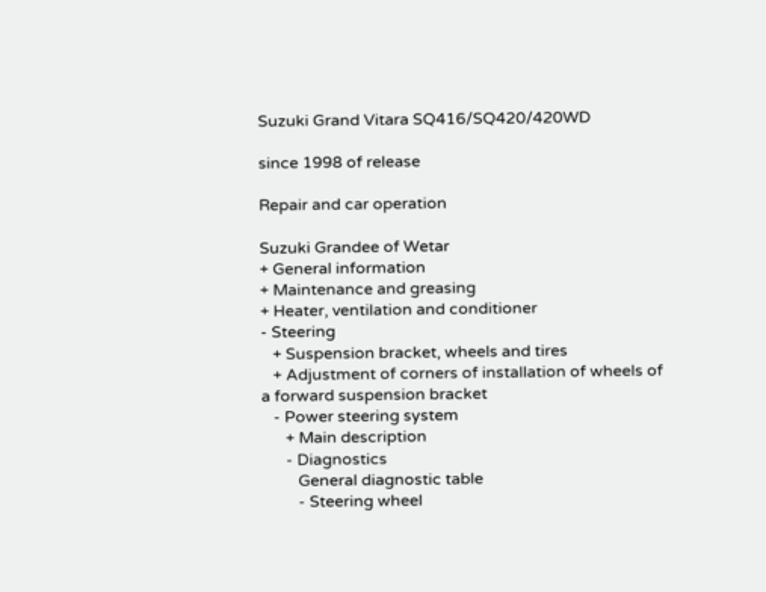Suzuki Grand Vitara SQ416/SQ420/420WD

since 1998 of release

Repair and car operation

Suzuki Grandee of Wetar
+ General information
+ Maintenance and greasing
+ Heater, ventilation and conditioner
- Steering
   + Suspension bracket, wheels and tires
   + Adjustment of corners of installation of wheels of a forward suspension bracket
   - Power steering system
      + Main description
      - Diagnostics
         General diagnostic table
         - Steering wheel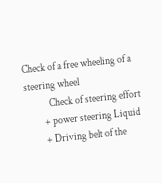Check of a free wheeling of a steering wheel
            Check of steering effort
         + power steering Liquid
         + Driving belt of the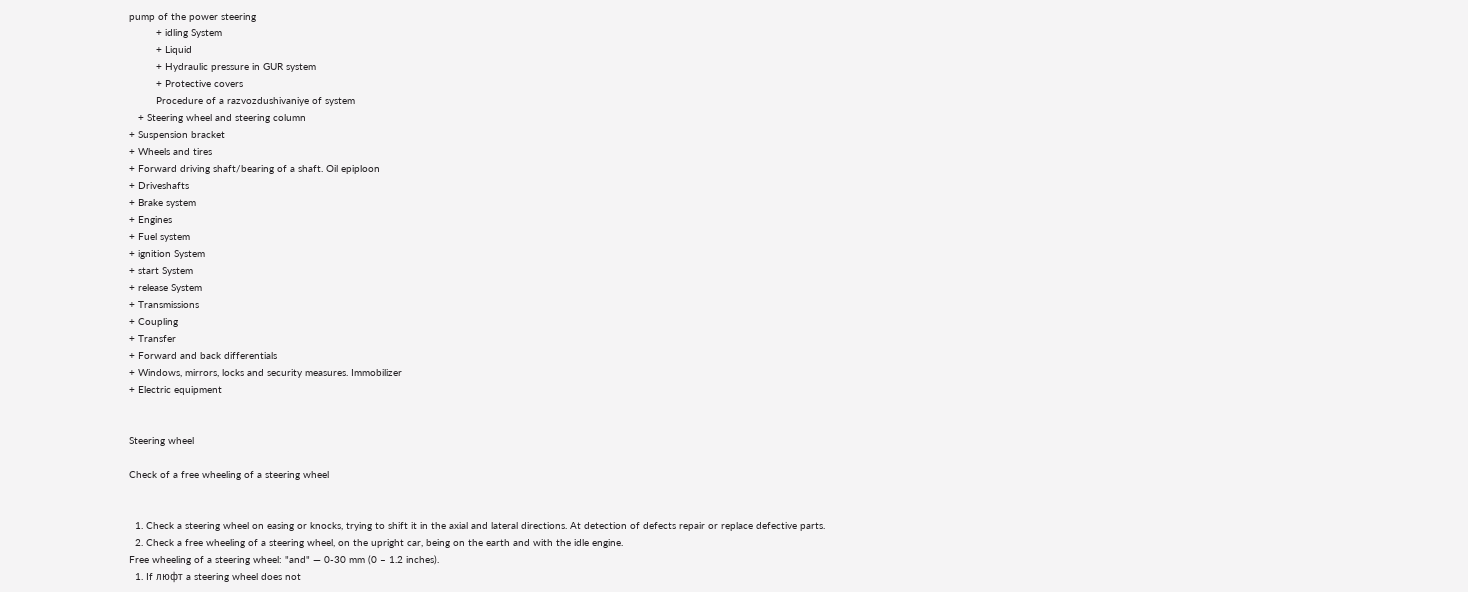pump of the power steering
         + idling System
         + Liquid
         + Hydraulic pressure in GUR system
         + Protective covers
         Procedure of a razvozdushivaniye of system
   + Steering wheel and steering column
+ Suspension bracket
+ Wheels and tires
+ Forward driving shaft/bearing of a shaft. Oil epiploon
+ Driveshafts
+ Brake system
+ Engines
+ Fuel system
+ ignition System
+ start System
+ release System
+ Transmissions
+ Coupling
+ Transfer
+ Forward and back differentials
+ Windows, mirrors, locks and security measures. Immobilizer
+ Electric equipment


Steering wheel

Check of a free wheeling of a steering wheel


  1. Check a steering wheel on easing or knocks, trying to shift it in the axial and lateral directions. At detection of defects repair or replace defective parts.
  2. Check a free wheeling of a steering wheel, on the upright car, being on the earth and with the idle engine.
Free wheeling of a steering wheel: "and" — 0-30 mm (0 – 1.2 inches).
  1. If люфт a steering wheel does not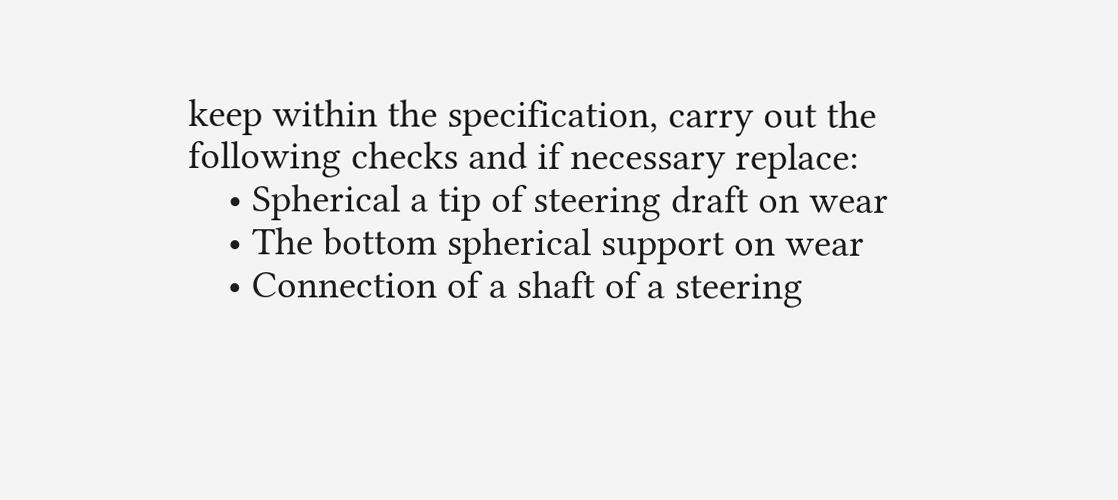keep within the specification, carry out the following checks and if necessary replace:
    • Spherical a tip of steering draft on wear
    • The bottom spherical support on wear
    • Connection of a shaft of a steering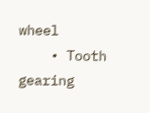wheel
    • Tooth gearing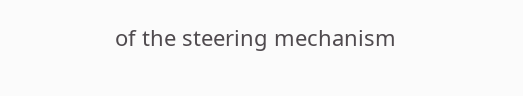of the steering mechanism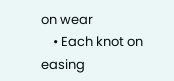on wear
    • Each knot on easing